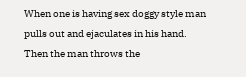When one is having sex doggy style man pulls out and ejaculates in his hand. Then the man throws the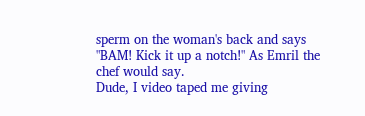sperm on the woman's back and says "BAM! Kick it up a notch!" As Emril the chef would say.
Dude, I video taped me giving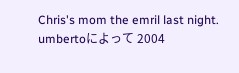Chris's mom the emril last night.
umbertoによって 2004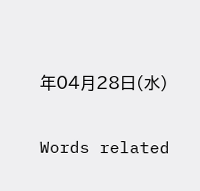年04月28日(水)

Words related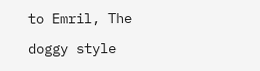to Emril, The

doggy style